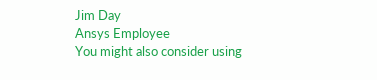Jim Day
Ansys Employee
You might also consider using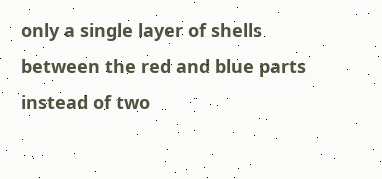only a single layer of shells between the red and blue parts instead of two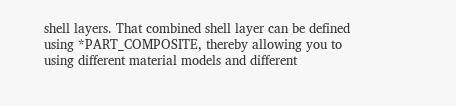shell layers. That combined shell layer can be defined using *PART_COMPOSITE, thereby allowing you to using different material models and different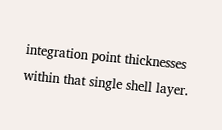integration point thicknesses within that single shell layer.